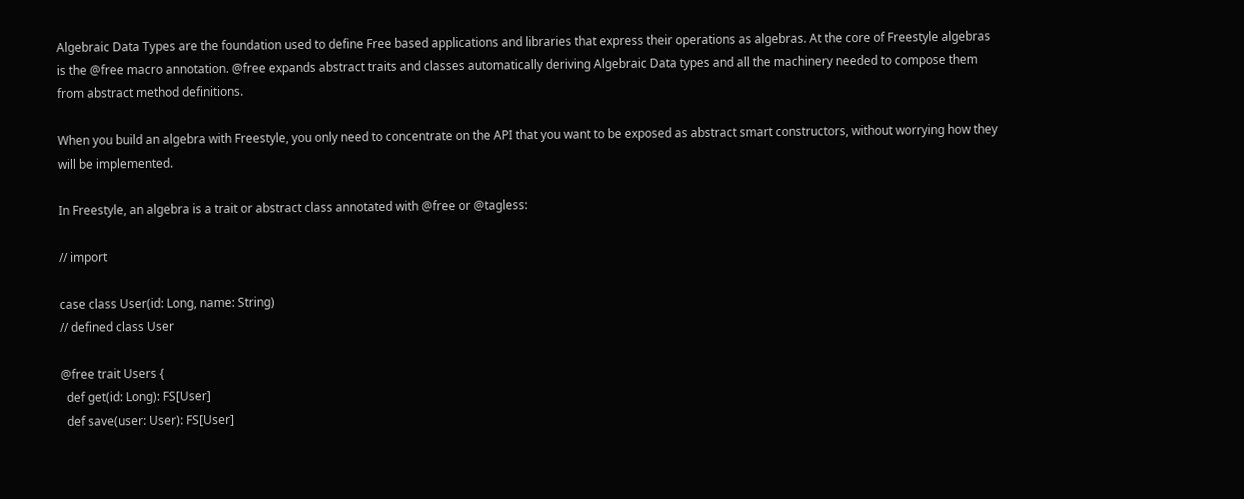Algebraic Data Types are the foundation used to define Free based applications and libraries that express their operations as algebras. At the core of Freestyle algebras is the @free macro annotation. @free expands abstract traits and classes automatically deriving Algebraic Data types and all the machinery needed to compose them from abstract method definitions.

When you build an algebra with Freestyle, you only need to concentrate on the API that you want to be exposed as abstract smart constructors, without worrying how they will be implemented.

In Freestyle, an algebra is a trait or abstract class annotated with @free or @tagless:

// import

case class User(id: Long, name: String)
// defined class User

@free trait Users {
  def get(id: Long): FS[User]
  def save(user: User): FS[User]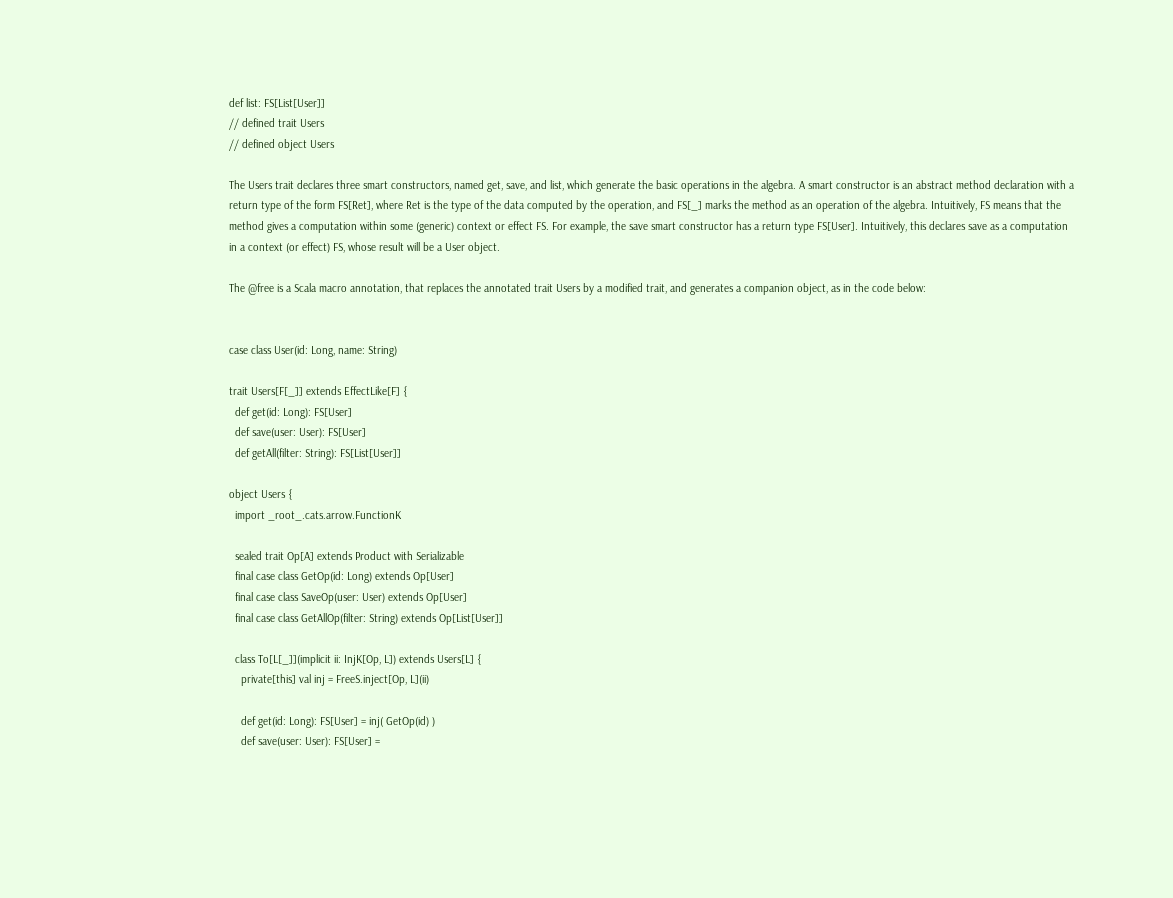def list: FS[List[User]]
// defined trait Users
// defined object Users

The Users trait declares three smart constructors, named get, save, and list, which generate the basic operations in the algebra. A smart constructor is an abstract method declaration with a return type of the form FS[Ret], where Ret is the type of the data computed by the operation, and FS[_] marks the method as an operation of the algebra. Intuitively, FS means that the method gives a computation within some (generic) context or effect FS. For example, the save smart constructor has a return type FS[User]. Intuitively, this declares save as a computation in a context (or effect) FS, whose result will be a User object.

The @free is a Scala macro annotation, that replaces the annotated trait Users by a modified trait, and generates a companion object, as in the code below:


case class User(id: Long, name: String)

trait Users[F[_]] extends EffectLike[F] {
  def get(id: Long): FS[User]
  def save(user: User): FS[User]
  def getAll(filter: String): FS[List[User]]

object Users {
  import _root_.cats.arrow.FunctionK

  sealed trait Op[A] extends Product with Serializable
  final case class GetOp(id: Long) extends Op[User]
  final case class SaveOp(user: User) extends Op[User]
  final case class GetAllOp(filter: String) extends Op[List[User]]

  class To[L[_]](implicit ii: InjK[Op, L]) extends Users[L] {
    private[this] val inj = FreeS.inject[Op, L](ii)

    def get(id: Long): FS[User] = inj( GetOp(id) )
    def save(user: User): FS[User] =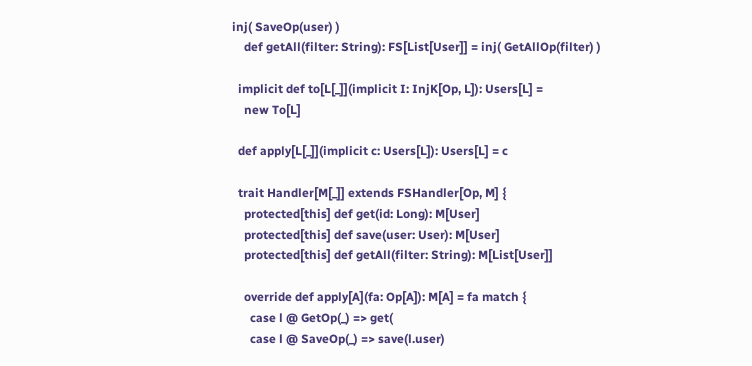inj( SaveOp(user) )
    def getAll(filter: String): FS[List[User]] = inj( GetAllOp(filter) )

  implicit def to[L[_]](implicit I: InjK[Op, L]): Users[L] =
    new To[L]

  def apply[L[_]](implicit c: Users[L]): Users[L] = c

  trait Handler[M[_]] extends FSHandler[Op, M] {
    protected[this] def get(id: Long): M[User]
    protected[this] def save(user: User): M[User]
    protected[this] def getAll(filter: String): M[List[User]]

    override def apply[A](fa: Op[A]): M[A] = fa match {
      case l @ GetOp(_) => get(
      case l @ SaveOp(_) => save(l.user)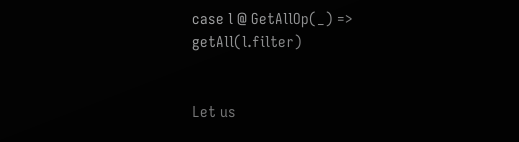case l @ GetAllOp(_) => getAll(l.filter)


Let us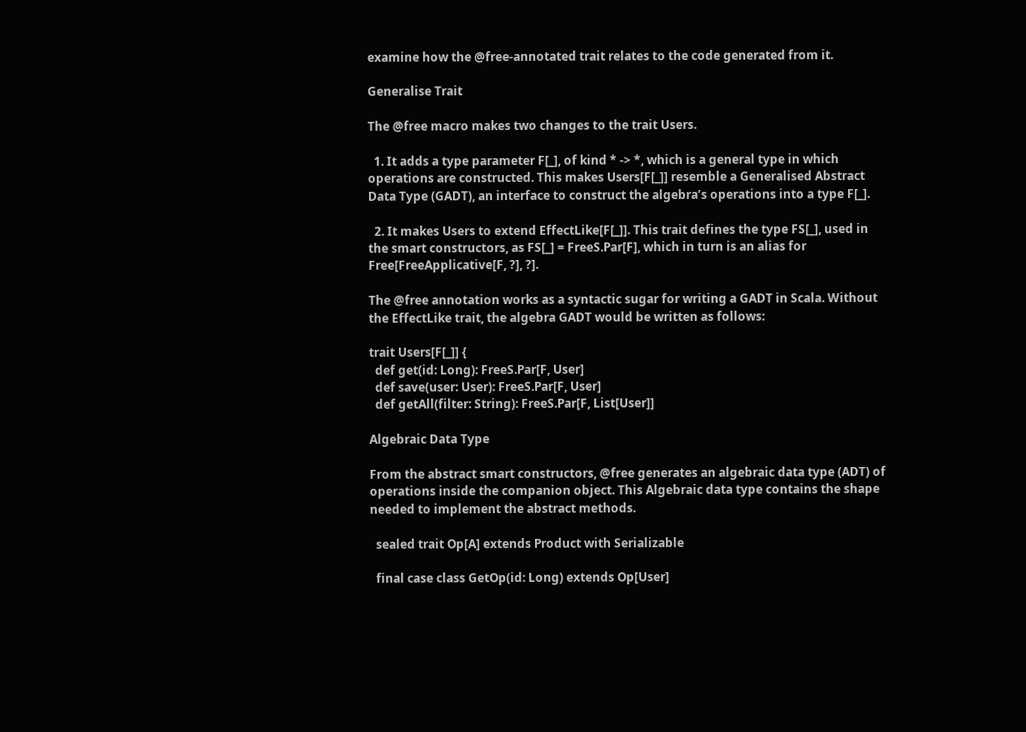examine how the @free-annotated trait relates to the code generated from it.

Generalise Trait

The @free macro makes two changes to the trait Users.

  1. It adds a type parameter F[_], of kind * -> *, which is a general type in which operations are constructed. This makes Users[F[_]] resemble a Generalised Abstract Data Type (GADT), an interface to construct the algebra’s operations into a type F[_].

  2. It makes Users to extend EffectLike[F[_]]. This trait defines the type FS[_], used in the smart constructors, as FS[_] = FreeS.Par[F], which in turn is an alias for Free[FreeApplicative[F, ?], ?].

The @free annotation works as a syntactic sugar for writing a GADT in Scala. Without the EffectLike trait, the algebra GADT would be written as follows:

trait Users[F[_]] {
  def get(id: Long): FreeS.Par[F, User]
  def save(user: User): FreeS.Par[F, User]
  def getAll(filter: String): FreeS.Par[F, List[User]]

Algebraic Data Type

From the abstract smart constructors, @free generates an algebraic data type (ADT) of operations inside the companion object. This Algebraic data type contains the shape needed to implement the abstract methods.

  sealed trait Op[A] extends Product with Serializable

  final case class GetOp(id: Long) extends Op[User]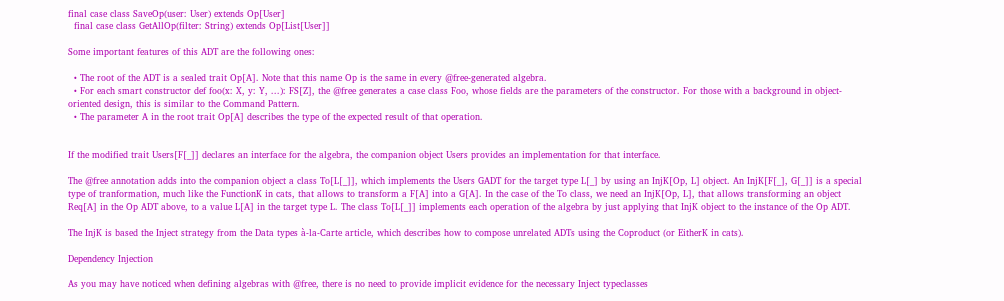final case class SaveOp(user: User) extends Op[User]
  final case class GetAllOp(filter: String) extends Op[List[User]]

Some important features of this ADT are the following ones:

  • The root of the ADT is a sealed trait Op[A]. Note that this name Op is the same in every @free-generated algebra.
  • For each smart constructor def foo(x: X, y: Y, ...): FS[Z], the @free generates a case class Foo, whose fields are the parameters of the constructor. For those with a background in object-oriented design, this is similar to the Command Pattern.
  • The parameter A in the root trait Op[A] describes the type of the expected result of that operation.


If the modified trait Users[F[_]] declares an interface for the algebra, the companion object Users provides an implementation for that interface.

The @free annotation adds into the companion object a class To[L[_]], which implements the Users GADT for the target type L[_] by using an InjK[Op, L] object. An InjK[F[_], G[_]] is a special type of tranformation, much like the FunctionK in cats, that allows to transform a F[A] into a G[A]. In the case of the To class, we need an InjK[Op, L], that allows transforming an object Req[A] in the Op ADT above, to a value L[A] in the target type L. The class To[L[_]] implements each operation of the algebra by just applying that InjK object to the instance of the Op ADT.

The InjK is based the Inject strategy from the Data types à-la-Carte article, which describes how to compose unrelated ADTs using the Coproduct (or EitherK in cats).

Dependency Injection

As you may have noticed when defining algebras with @free, there is no need to provide implicit evidence for the necessary Inject typeclasses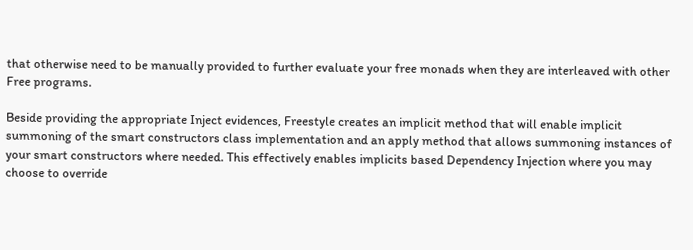that otherwise need to be manually provided to further evaluate your free monads when they are interleaved with other Free programs.

Beside providing the appropriate Inject evidences, Freestyle creates an implicit method that will enable implicit summoning of the smart constructors class implementation and an apply method that allows summoning instances of your smart constructors where needed. This effectively enables implicits based Dependency Injection where you may choose to override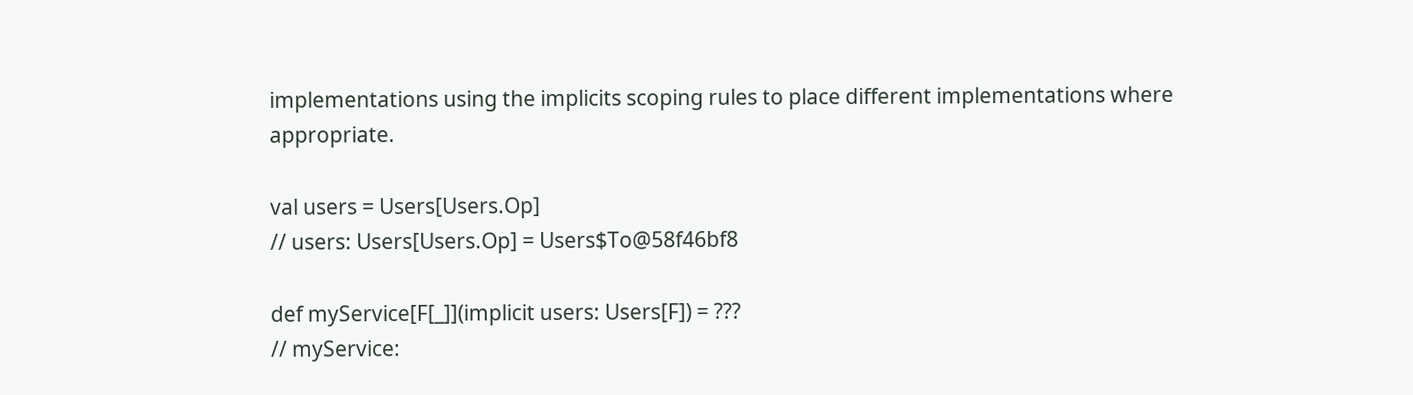implementations using the implicits scoping rules to place different implementations where appropriate.

val users = Users[Users.Op]
// users: Users[Users.Op] = Users$To@58f46bf8

def myService[F[_]](implicit users: Users[F]) = ???
// myService: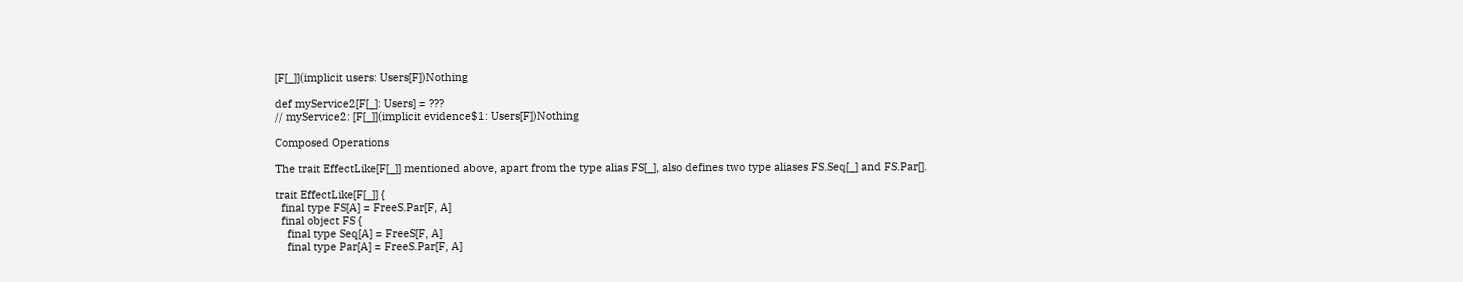[F[_]](implicit users: Users[F])Nothing

def myService2[F[_]: Users] = ???
// myService2: [F[_]](implicit evidence$1: Users[F])Nothing

Composed Operations

The trait EffectLike[F[_]] mentioned above, apart from the type alias FS[_], also defines two type aliases FS.Seq[_] and FS.Par[].

trait EffectLike[F[_]] {
  final type FS[A] = FreeS.Par[F, A]
  final object FS {
    final type Seq[A] = FreeS[F, A]
    final type Par[A] = FreeS.Par[F, A]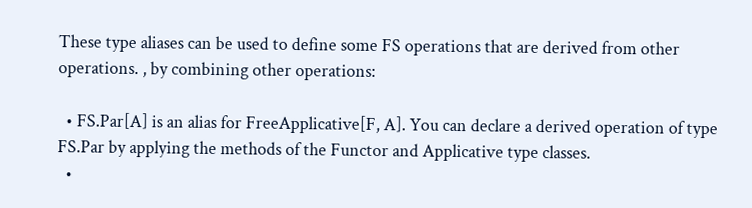These type aliases can be used to define some FS operations that are derived from other operations. , by combining other operations:

  • FS.Par[A] is an alias for FreeApplicative[F, A]. You can declare a derived operation of type FS.Par by applying the methods of the Functor and Applicative type classes.
  •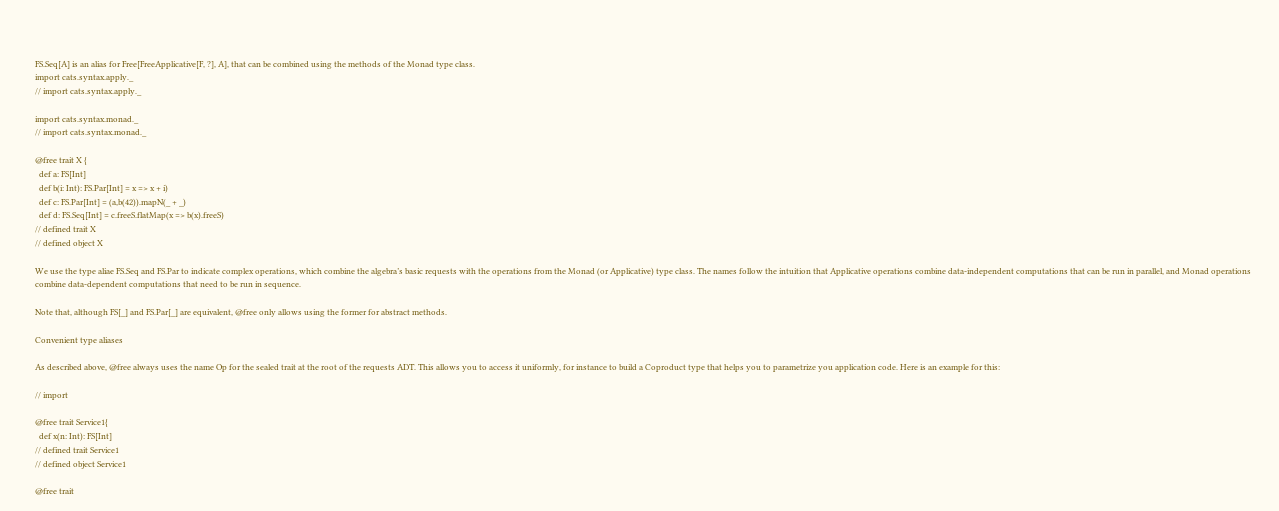FS.Seq[A] is an alias for Free[FreeApplicative[F, ?], A], that can be combined using the methods of the Monad type class.
import cats.syntax.apply._
// import cats.syntax.apply._

import cats.syntax.monad._
// import cats.syntax.monad._

@free trait X {
  def a: FS[Int]
  def b(i: Int): FS.Par[Int] = x => x + i)
  def c: FS.Par[Int] = (a,b(42)).mapN(_ + _)
  def d: FS.Seq[Int] = c.freeS.flatMap(x => b(x).freeS)
// defined trait X
// defined object X

We use the type aliae FS.Seq and FS.Par to indicate complex operations, which combine the algebra’s basic requests with the operations from the Monad (or Applicative) type class. The names follow the intuition that Applicative operations combine data-independent computations that can be run in parallel, and Monad operations combine data-dependent computations that need to be run in sequence.

Note that, although FS[_] and FS.Par[_] are equivalent, @free only allows using the former for abstract methods.

Convenient type aliases

As described above, @free always uses the name Op for the sealed trait at the root of the requests ADT. This allows you to access it uniformly, for instance to build a Coproduct type that helps you to parametrize you application code. Here is an example for this:

// import

@free trait Service1{
  def x(n: Int): FS[Int]
// defined trait Service1
// defined object Service1

@free trait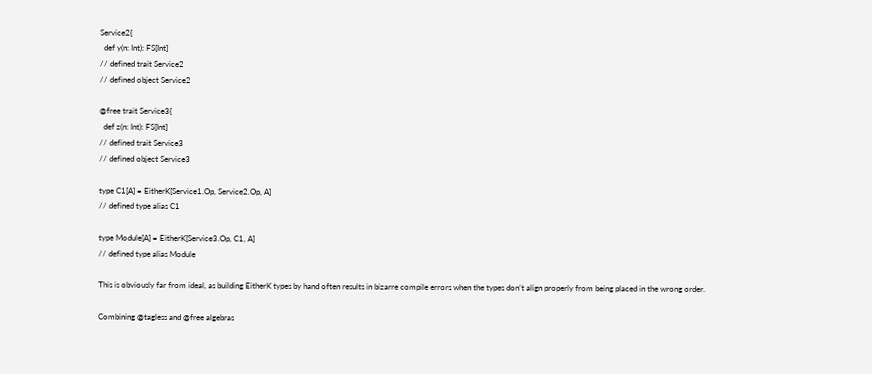Service2{
  def y(n: Int): FS[Int]
// defined trait Service2
// defined object Service2

@free trait Service3{
  def z(n: Int): FS[Int]
// defined trait Service3
// defined object Service3

type C1[A] = EitherK[Service1.Op, Service2.Op, A]
// defined type alias C1

type Module[A] = EitherK[Service3.Op, C1, A]
// defined type alias Module

This is obviously far from ideal, as building EitherK types by hand often results in bizarre compile errors when the types don’t align properly from being placed in the wrong order.

Combining @tagless and @free algebras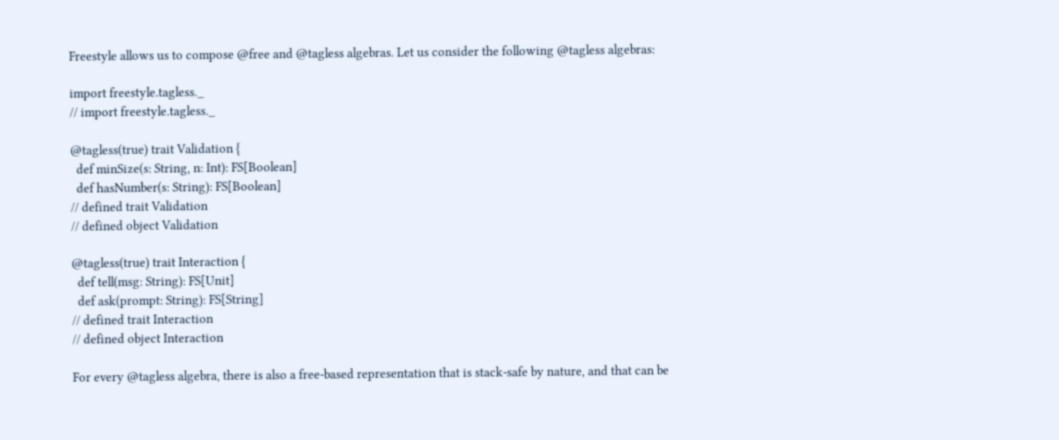Freestyle allows us to compose @free and @tagless algebras. Let us consider the following @tagless algebras:

import freestyle.tagless._
// import freestyle.tagless._

@tagless(true) trait Validation {
  def minSize(s: String, n: Int): FS[Boolean]
  def hasNumber(s: String): FS[Boolean]
// defined trait Validation
// defined object Validation

@tagless(true) trait Interaction {
  def tell(msg: String): FS[Unit]
  def ask(prompt: String): FS[String]
// defined trait Interaction
// defined object Interaction

For every @tagless algebra, there is also a free-based representation that is stack-safe by nature, and that can be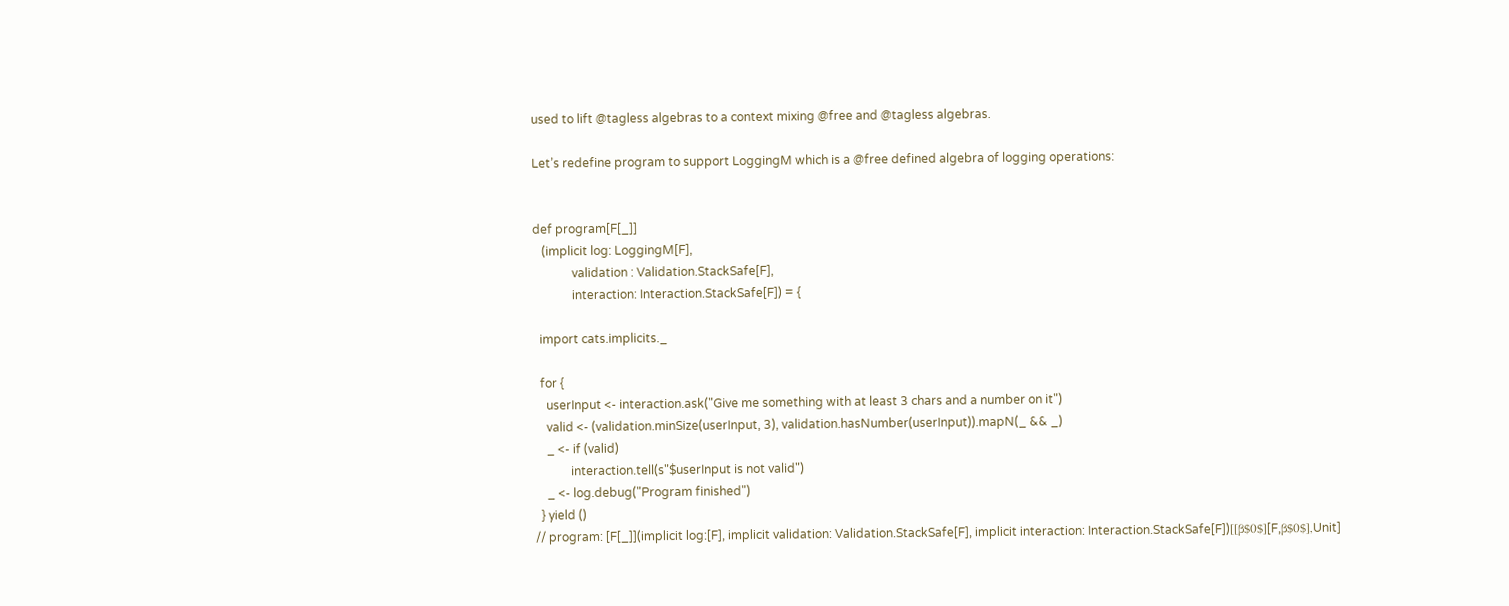used to lift @tagless algebras to a context mixing @free and @tagless algebras.

Let’s redefine program to support LoggingM which is a @free defined algebra of logging operations:


def program[F[_]]
   (implicit log: LoggingM[F],
             validation : Validation.StackSafe[F],
             interaction: Interaction.StackSafe[F]) = {

  import cats.implicits._

  for {
    userInput <- interaction.ask("Give me something with at least 3 chars and a number on it")
    valid <- (validation.minSize(userInput, 3), validation.hasNumber(userInput)).mapN(_ && _)
    _ <- if (valid)
            interaction.tell(s"$userInput is not valid")
    _ <- log.debug("Program finished")
  } yield ()
// program: [F[_]](implicit log:[F], implicit validation: Validation.StackSafe[F], implicit interaction: Interaction.StackSafe[F])[[β$0$][F,β$0$],Unit]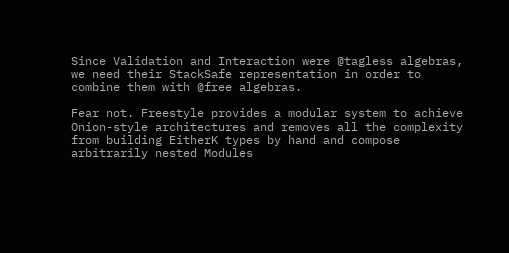Since Validation and Interaction were @tagless algebras, we need their StackSafe representation in order to combine them with @free algebras.

Fear not. Freestyle provides a modular system to achieve Onion-style architectures and removes all the complexity from building EitherK types by hand and compose arbitrarily nested Modules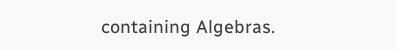containing Algebras.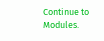Continue to Modules.